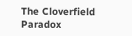The Cloverfield Paradox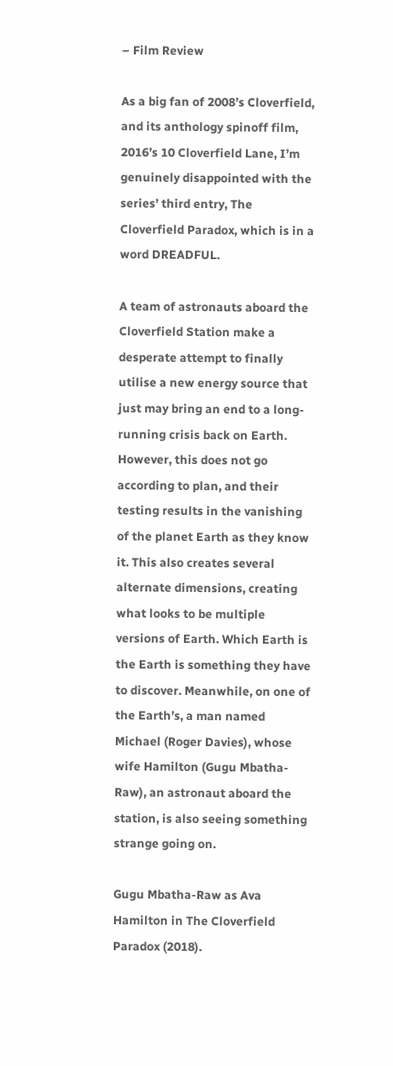– Film Review

As a big fan of 2008’s Cloverfield, and its anthology spinoff film, 2016’s 10 Cloverfield Lane, I’m genuinely disappointed with the series’ third entry, The Cloverfield Paradox, which is in a word DREADFUL.

A team of astronauts aboard the Cloverfield Station make a desperate attempt to finally utilise a new energy source that just may bring an end to a long-running crisis back on Earth. However, this does not go according to plan, and their testing results in the vanishing of the planet Earth as they know it. This also creates several alternate dimensions, creating what looks to be multiple versions of Earth. Which Earth is the Earth is something they have to discover. Meanwhile, on one of the Earth’s, a man named Michael (Roger Davies), whose wife Hamilton (Gugu Mbatha-Raw), an astronaut aboard the station, is also seeing something strange going on.

Gugu Mbatha-Raw as Ava Hamilton in The Cloverfield Paradox (2018).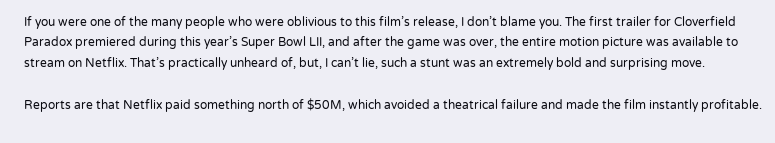If you were one of the many people who were oblivious to this film’s release, I don’t blame you. The first trailer for Cloverfield Paradox premiered during this year’s Super Bowl LII, and after the game was over, the entire motion picture was available to stream on Netflix. That’s practically unheard of, but, I can’t lie, such a stunt was an extremely bold and surprising move.

Reports are that Netflix paid something north of $50M, which avoided a theatrical failure and made the film instantly profitable.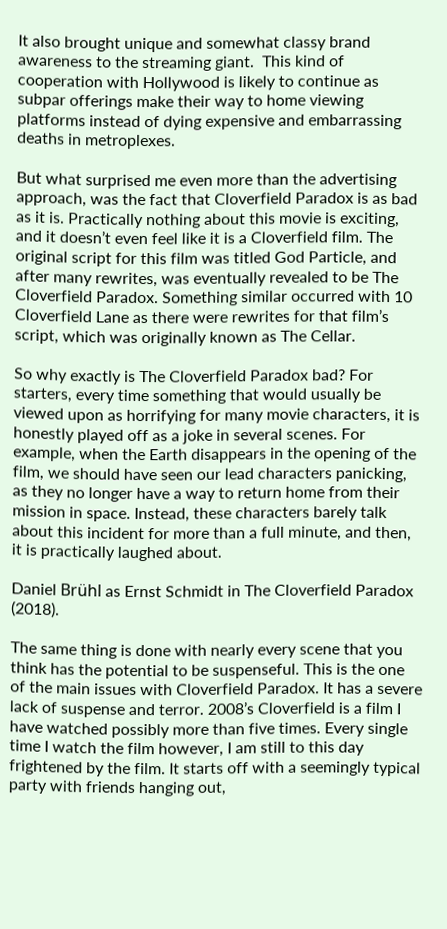It also brought unique and somewhat classy brand awareness to the streaming giant.  This kind of cooperation with Hollywood is likely to continue as subpar offerings make their way to home viewing platforms instead of dying expensive and embarrassing deaths in metroplexes.

But what surprised me even more than the advertising approach, was the fact that Cloverfield Paradox is as bad as it is. Practically nothing about this movie is exciting, and it doesn’t even feel like it is a Cloverfield film. The original script for this film was titled God Particle, and after many rewrites, was eventually revealed to be The Cloverfield Paradox. Something similar occurred with 10 Cloverfield Lane as there were rewrites for that film’s script, which was originally known as The Cellar.

So why exactly is The Cloverfield Paradox bad? For starters, every time something that would usually be viewed upon as horrifying for many movie characters, it is honestly played off as a joke in several scenes. For example, when the Earth disappears in the opening of the film, we should have seen our lead characters panicking, as they no longer have a way to return home from their mission in space. Instead, these characters barely talk about this incident for more than a full minute, and then, it is practically laughed about.

Daniel Brühl as Ernst Schmidt in The Cloverfield Paradox (2018).

The same thing is done with nearly every scene that you think has the potential to be suspenseful. This is the one of the main issues with Cloverfield Paradox. It has a severe lack of suspense and terror. 2008’s Cloverfield is a film I have watched possibly more than five times. Every single time I watch the film however, I am still to this day frightened by the film. It starts off with a seemingly typical party with friends hanging out,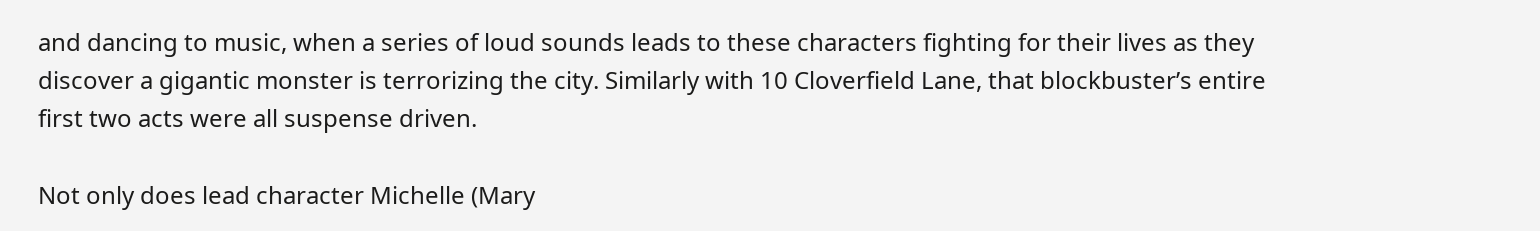and dancing to music, when a series of loud sounds leads to these characters fighting for their lives as they discover a gigantic monster is terrorizing the city. Similarly with 10 Cloverfield Lane, that blockbuster’s entire first two acts were all suspense driven.

Not only does lead character Michelle (Mary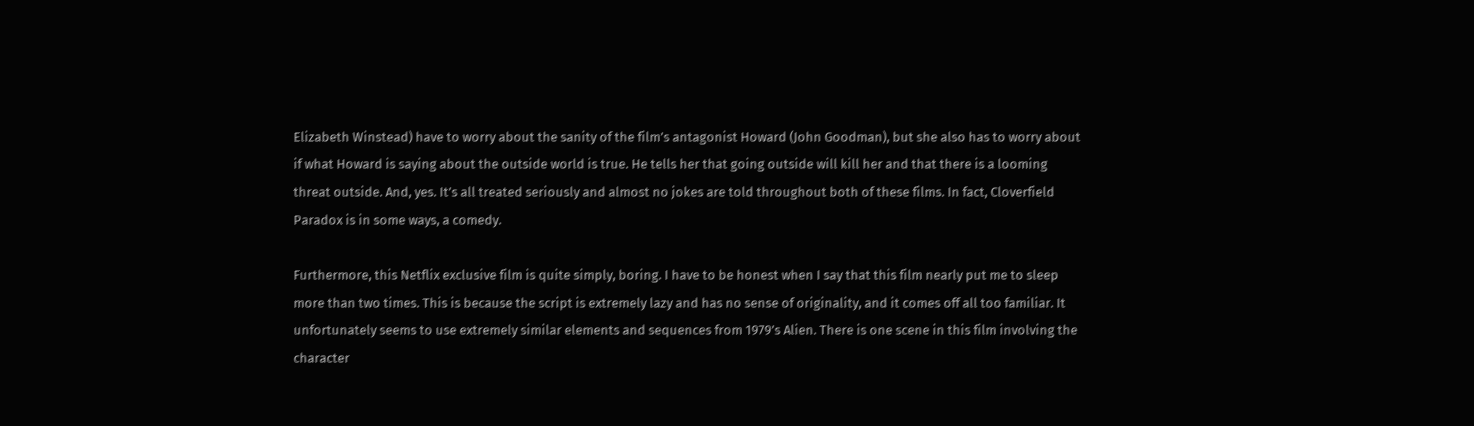Elizabeth Winstead) have to worry about the sanity of the film’s antagonist Howard (John Goodman), but she also has to worry about if what Howard is saying about the outside world is true. He tells her that going outside will kill her and that there is a looming threat outside. And, yes. It’s all treated seriously and almost no jokes are told throughout both of these films. In fact, Cloverfield Paradox is in some ways, a comedy.

Furthermore, this Netflix exclusive film is quite simply, boring. I have to be honest when I say that this film nearly put me to sleep more than two times. This is because the script is extremely lazy and has no sense of originality, and it comes off all too familiar. It unfortunately seems to use extremely similar elements and sequences from 1979’s Alien. There is one scene in this film involving the character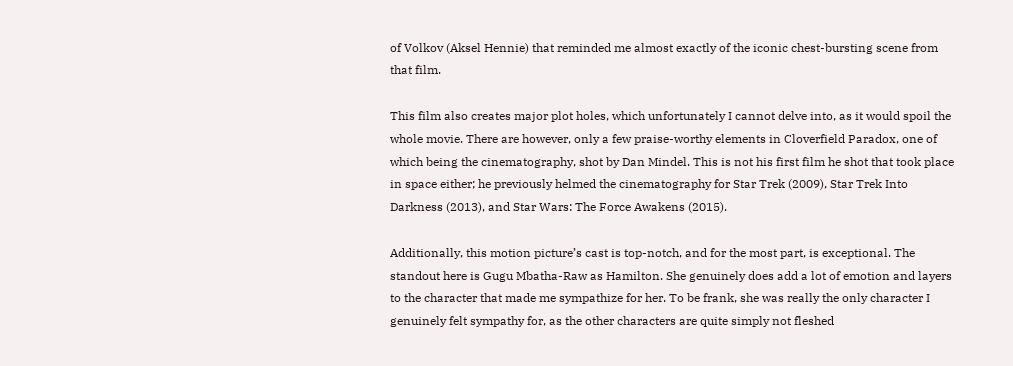of Volkov (Aksel Hennie) that reminded me almost exactly of the iconic chest-bursting scene from that film.

This film also creates major plot holes, which unfortunately I cannot delve into, as it would spoil the whole movie. There are however, only a few praise-worthy elements in Cloverfield Paradox, one of which being the cinematography, shot by Dan Mindel. This is not his first film he shot that took place in space either; he previously helmed the cinematography for Star Trek (2009), Star Trek Into Darkness (2013), and Star Wars: The Force Awakens (2015).

Additionally, this motion picture’s cast is top-notch, and for the most part, is exceptional. The standout here is Gugu Mbatha-Raw as Hamilton. She genuinely does add a lot of emotion and layers to the character that made me sympathize for her. To be frank, she was really the only character I genuinely felt sympathy for, as the other characters are quite simply not fleshed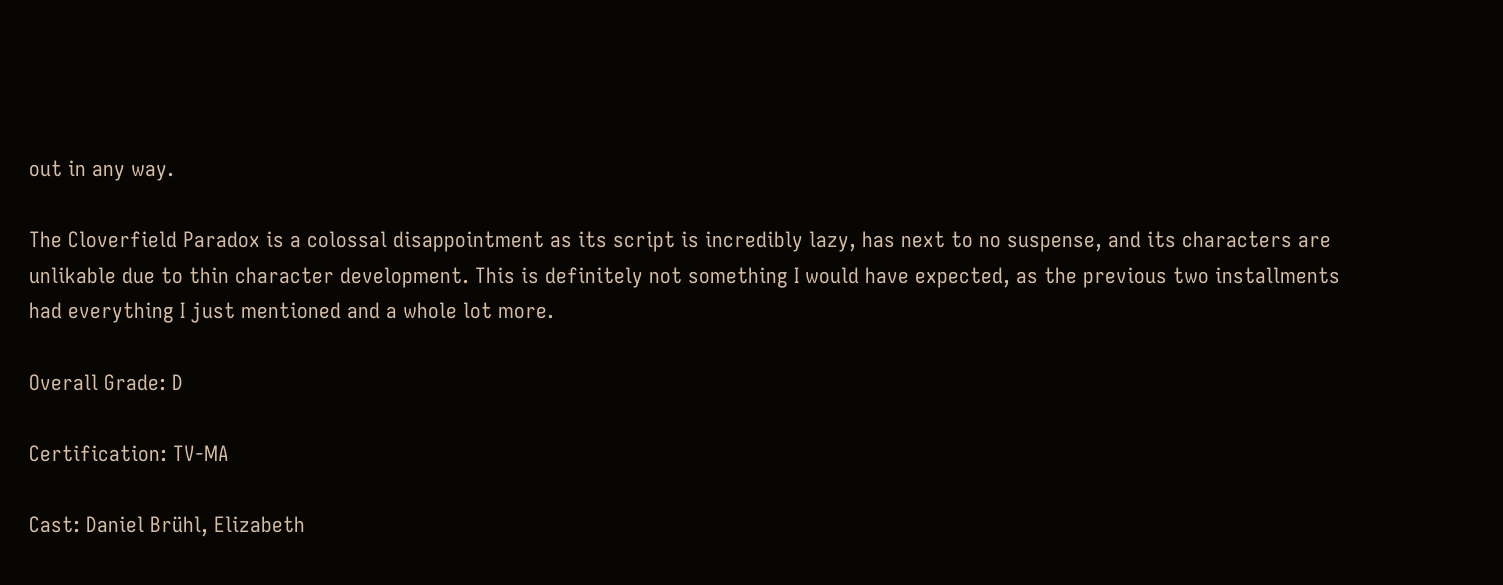out in any way.

The Cloverfield Paradox is a colossal disappointment as its script is incredibly lazy, has next to no suspense, and its characters are unlikable due to thin character development. This is definitely not something I would have expected, as the previous two installments had everything I just mentioned and a whole lot more.

Overall Grade: D

Certification: TV-MA

Cast: Daniel Brühl, Elizabeth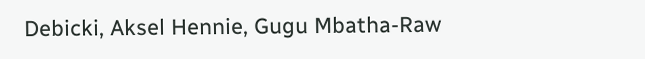Debicki, Aksel Hennie, Gugu Mbatha-Raw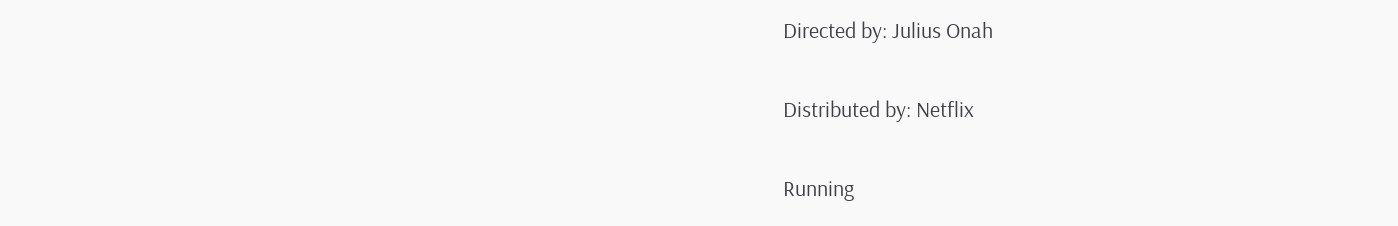Directed by: Julius Onah

Distributed by: Netflix

Running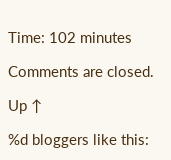Time: 102 minutes

Comments are closed.

Up ↑

%d bloggers like this: